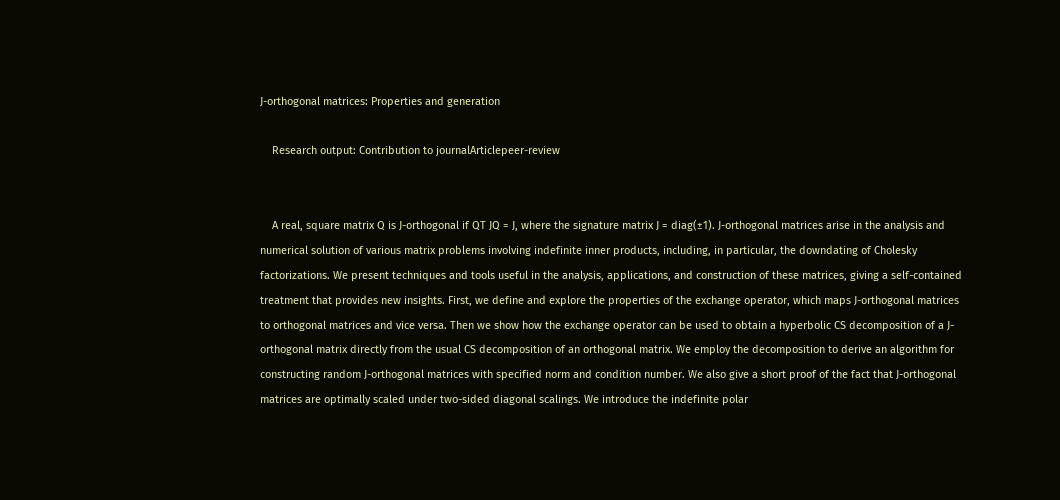J-orthogonal matrices: Properties and generation

    Research output: Contribution to journalArticlepeer-review


    A real, square matrix Q is J-orthogonal if QT JQ = J, where the signature matrix J = diag(±1). J-orthogonal matrices arise in the analysis and numerical solution of various matrix problems involving indefinite inner products, including, in particular, the downdating of Cholesky factorizations. We present techniques and tools useful in the analysis, applications, and construction of these matrices, giving a self-contained treatment that provides new insights. First, we define and explore the properties of the exchange operator, which maps J-orthogonal matrices to orthogonal matrices and vice versa. Then we show how the exchange operator can be used to obtain a hyperbolic CS decomposition of a J-orthogonal matrix directly from the usual CS decomposition of an orthogonal matrix. We employ the decomposition to derive an algorithm for constructing random J-orthogonal matrices with specified norm and condition number. We also give a short proof of the fact that J-orthogonal matrices are optimally scaled under two-sided diagonal scalings. We introduce the indefinite polar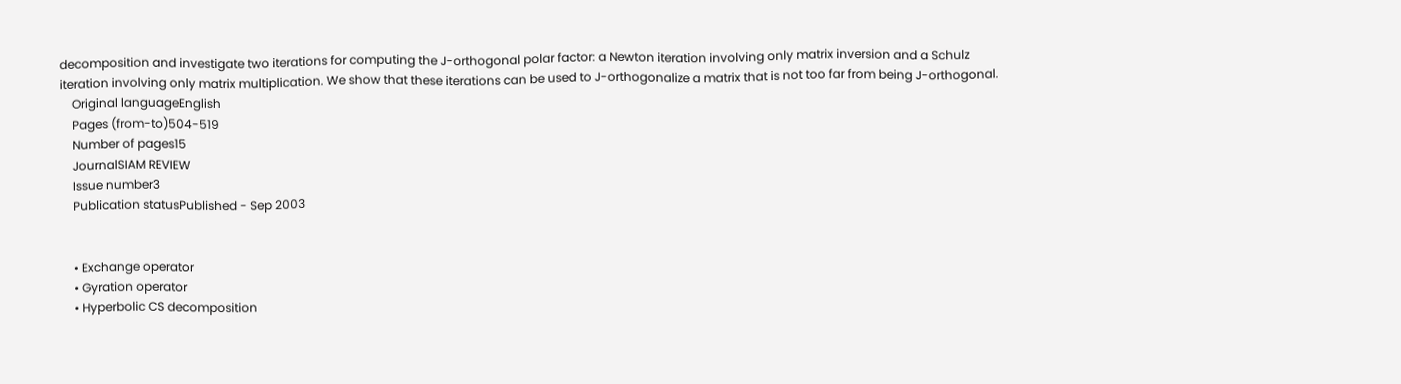decomposition and investigate two iterations for computing the J-orthogonal polar factor: a Newton iteration involving only matrix inversion and a Schulz iteration involving only matrix multiplication. We show that these iterations can be used to J-orthogonalize a matrix that is not too far from being J-orthogonal.
    Original languageEnglish
    Pages (from-to)504-519
    Number of pages15
    JournalSIAM REVIEW
    Issue number3
    Publication statusPublished - Sep 2003


    • Exchange operator
    • Gyration operator
    • Hyperbolic CS decomposition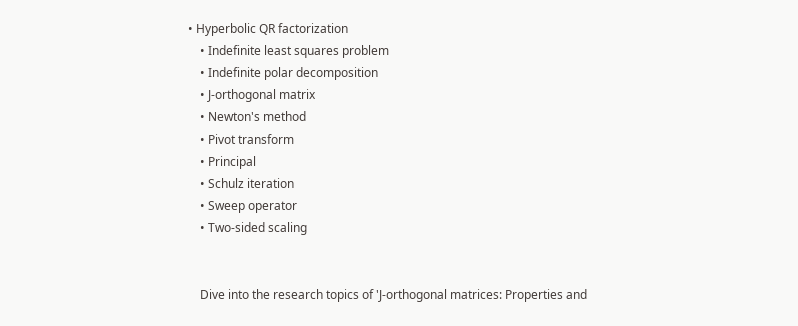• Hyperbolic QR factorization
    • Indefinite least squares problem
    • Indefinite polar decomposition
    • J-orthogonal matrix
    • Newton's method
    • Pivot transform
    • Principal
    • Schulz iteration
    • Sweep operator
    • Two-sided scaling


    Dive into the research topics of 'J-orthogonal matrices: Properties and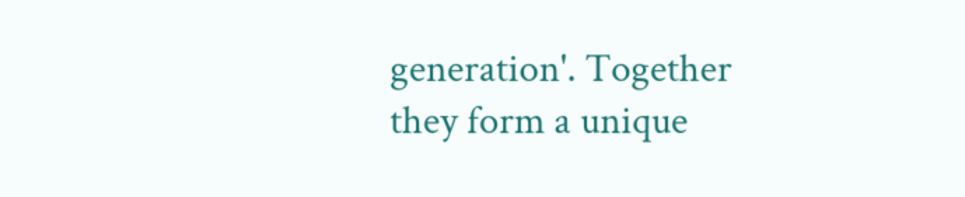generation'. Together they form a unique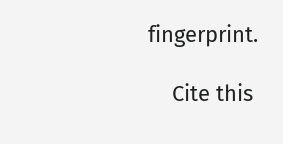fingerprint.

    Cite this